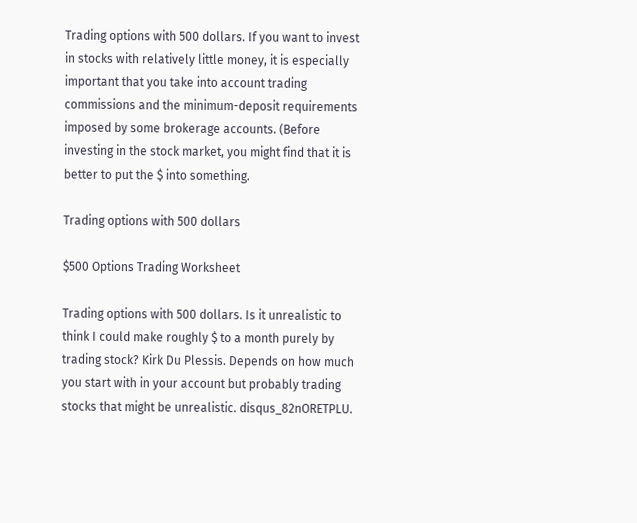Trading options with 500 dollars. If you want to invest in stocks with relatively little money, it is especially important that you take into account trading commissions and the minimum-deposit requirements imposed by some brokerage accounts. (Before investing in the stock market, you might find that it is better to put the $ into something.

Trading options with 500 dollars

$500 Options Trading Worksheet

Trading options with 500 dollars. Is it unrealistic to think I could make roughly $ to a month purely by trading stock? Kirk Du Plessis. Depends on how much you start with in your account but probably trading stocks that might be unrealistic. disqus_82nORETPLU.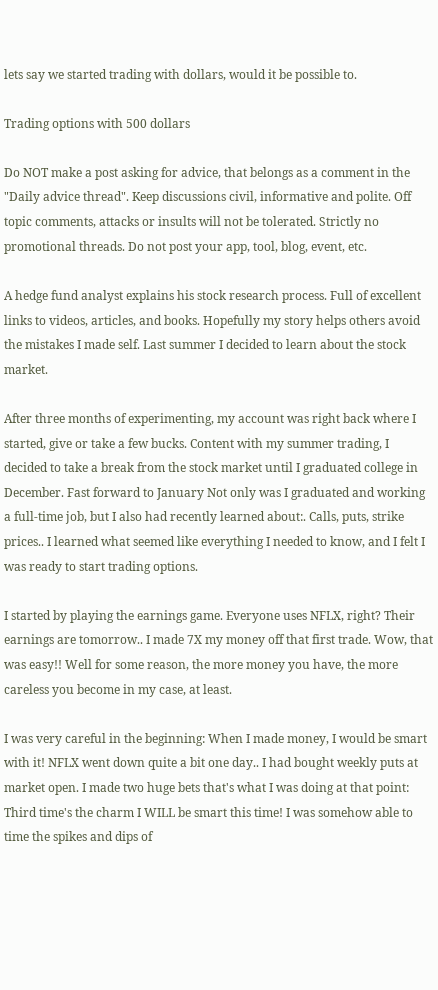lets say we started trading with dollars, would it be possible to.

Trading options with 500 dollars

Do NOT make a post asking for advice, that belongs as a comment in the "Daily advice thread". Keep discussions civil, informative and polite. Off topic comments, attacks or insults will not be tolerated. Strictly no promotional threads. Do not post your app, tool, blog, event, etc.

A hedge fund analyst explains his stock research process. Full of excellent links to videos, articles, and books. Hopefully my story helps others avoid the mistakes I made self. Last summer I decided to learn about the stock market.

After three months of experimenting, my account was right back where I started, give or take a few bucks. Content with my summer trading, I decided to take a break from the stock market until I graduated college in December. Fast forward to January Not only was I graduated and working a full-time job, but I also had recently learned about:. Calls, puts, strike prices.. I learned what seemed like everything I needed to know, and I felt I was ready to start trading options.

I started by playing the earnings game. Everyone uses NFLX, right? Their earnings are tomorrow.. I made 7X my money off that first trade. Wow, that was easy!! Well for some reason, the more money you have, the more careless you become in my case, at least.

I was very careful in the beginning: When I made money, I would be smart with it! NFLX went down quite a bit one day.. I had bought weekly puts at market open. I made two huge bets that's what I was doing at that point: Third time's the charm I WILL be smart this time! I was somehow able to time the spikes and dips of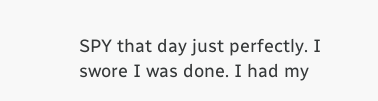SPY that day just perfectly. I swore I was done. I had my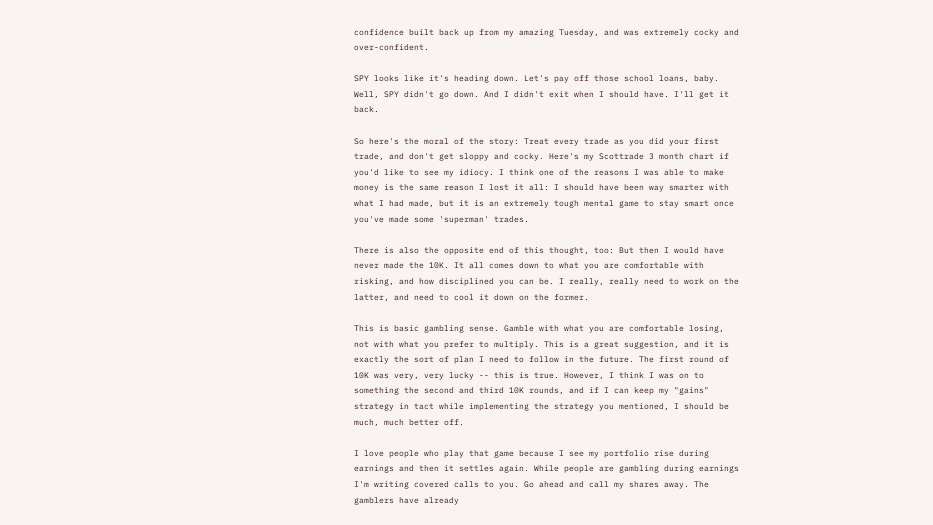confidence built back up from my amazing Tuesday, and was extremely cocky and over-confident.

SPY looks like it's heading down. Let's pay off those school loans, baby. Well, SPY didn't go down. And I didn't exit when I should have. I'll get it back.

So here's the moral of the story: Treat every trade as you did your first trade, and don't get sloppy and cocky. Here's my Scottrade 3 month chart if you'd like to see my idiocy. I think one of the reasons I was able to make money is the same reason I lost it all: I should have been way smarter with what I had made, but it is an extremely tough mental game to stay smart once you've made some 'superman' trades.

There is also the opposite end of this thought, too: But then I would have never made the 10K. It all comes down to what you are comfortable with risking, and how disciplined you can be. I really, really need to work on the latter, and need to cool it down on the former.

This is basic gambling sense. Gamble with what you are comfortable losing, not with what you prefer to multiply. This is a great suggestion, and it is exactly the sort of plan I need to follow in the future. The first round of 10K was very, very lucky -- this is true. However, I think I was on to something the second and third 10K rounds, and if I can keep my "gains" strategy in tact while implementing the strategy you mentioned, I should be much, much better off.

I love people who play that game because I see my portfolio rise during earnings and then it settles again. While people are gambling during earnings I'm writing covered calls to you. Go ahead and call my shares away. The gamblers have already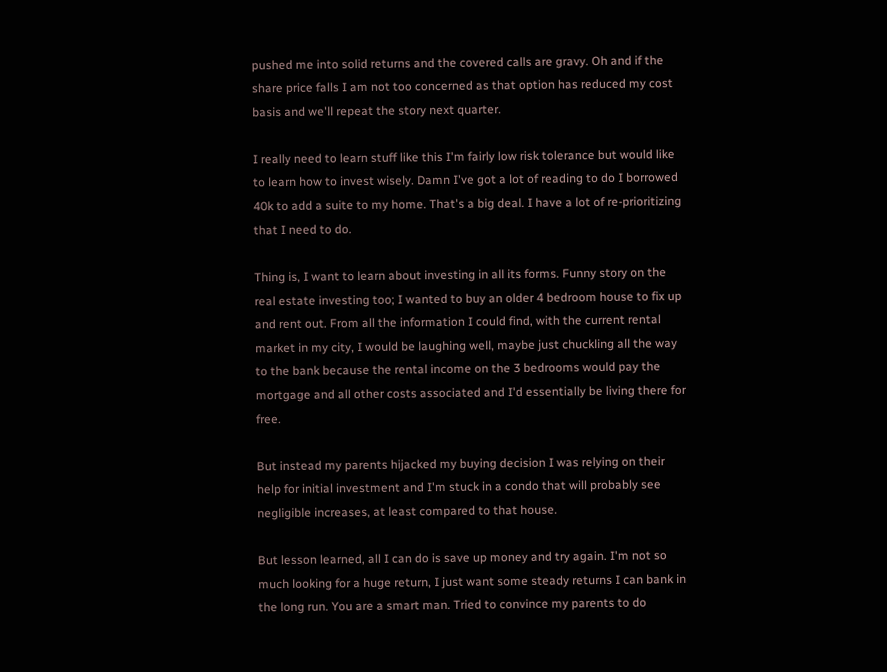pushed me into solid returns and the covered calls are gravy. Oh and if the share price falls I am not too concerned as that option has reduced my cost basis and we'll repeat the story next quarter.

I really need to learn stuff like this I'm fairly low risk tolerance but would like to learn how to invest wisely. Damn I've got a lot of reading to do I borrowed 40k to add a suite to my home. That's a big deal. I have a lot of re-prioritizing that I need to do.

Thing is, I want to learn about investing in all its forms. Funny story on the real estate investing too; I wanted to buy an older 4 bedroom house to fix up and rent out. From all the information I could find, with the current rental market in my city, I would be laughing well, maybe just chuckling all the way to the bank because the rental income on the 3 bedrooms would pay the mortgage and all other costs associated and I'd essentially be living there for free.

But instead my parents hijacked my buying decision I was relying on their help for initial investment and I'm stuck in a condo that will probably see negligible increases, at least compared to that house.

But lesson learned, all I can do is save up money and try again. I'm not so much looking for a huge return, I just want some steady returns I can bank in the long run. You are a smart man. Tried to convince my parents to do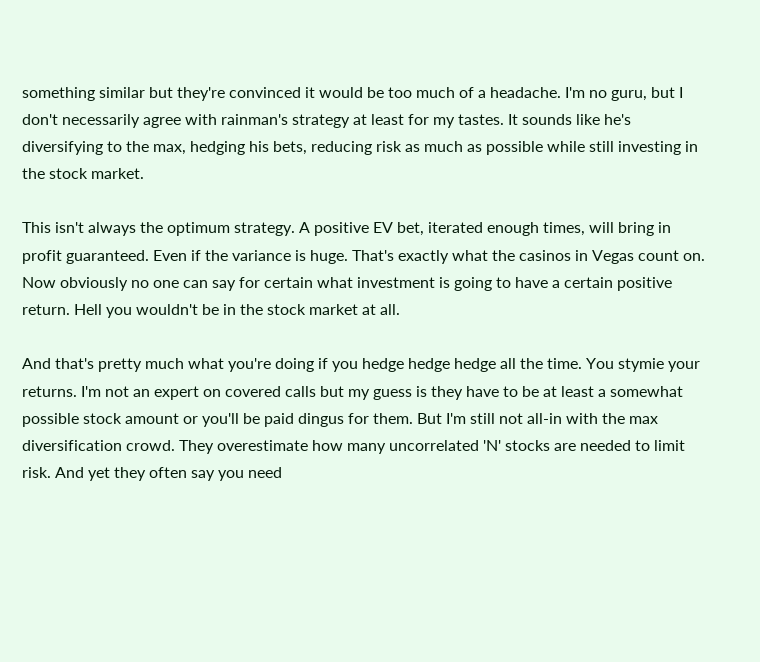something similar but they're convinced it would be too much of a headache. I'm no guru, but I don't necessarily agree with rainman's strategy at least for my tastes. It sounds like he's diversifying to the max, hedging his bets, reducing risk as much as possible while still investing in the stock market.

This isn't always the optimum strategy. A positive EV bet, iterated enough times, will bring in profit guaranteed. Even if the variance is huge. That's exactly what the casinos in Vegas count on. Now obviously no one can say for certain what investment is going to have a certain positive return. Hell you wouldn't be in the stock market at all.

And that's pretty much what you're doing if you hedge hedge hedge all the time. You stymie your returns. I'm not an expert on covered calls but my guess is they have to be at least a somewhat possible stock amount or you'll be paid dingus for them. But I'm still not all-in with the max diversification crowd. They overestimate how many uncorrelated 'N' stocks are needed to limit risk. And yet they often say you need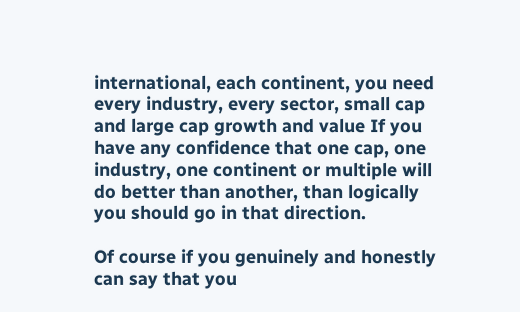international, each continent, you need every industry, every sector, small cap and large cap growth and value If you have any confidence that one cap, one industry, one continent or multiple will do better than another, than logically you should go in that direction.

Of course if you genuinely and honestly can say that you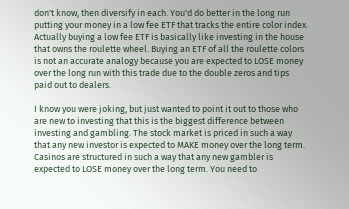don't know, then diversify in each. You'd do better in the long run putting your money in a low fee ETF that tracks the entire color index. Actually buying a low fee ETF is basically like investing in the house that owns the roulette wheel. Buying an ETF of all the roulette colors is not an accurate analogy because you are expected to LOSE money over the long run with this trade due to the double zeros and tips paid out to dealers.

I know you were joking, but just wanted to point it out to those who are new to investing that this is the biggest difference between investing and gambling. The stock market is priced in such a way that any new investor is expected to MAKE money over the long term. Casinos are structured in such a way that any new gambler is expected to LOSE money over the long term. You need to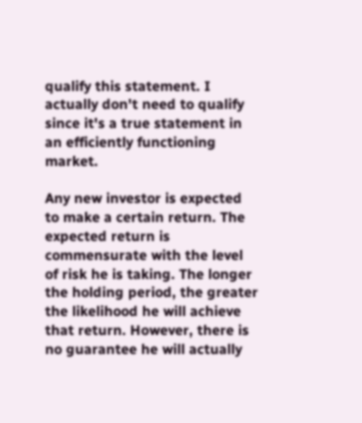qualify this statement. I actually don't need to qualify since it's a true statement in an efficiently functioning market.

Any new investor is expected to make a certain return. The expected return is commensurate with the level of risk he is taking. The longer the holding period, the greater the likelihood he will achieve that return. However, there is no guarantee he will actually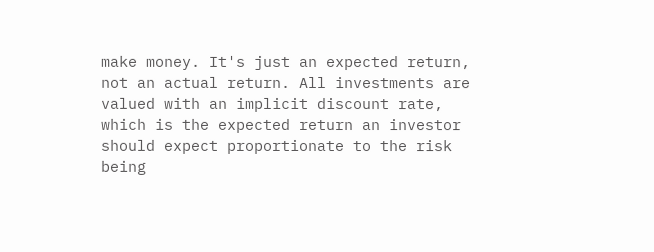make money. It's just an expected return, not an actual return. All investments are valued with an implicit discount rate, which is the expected return an investor should expect proportionate to the risk being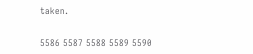taken.


5586 5587 5588 5589 5590